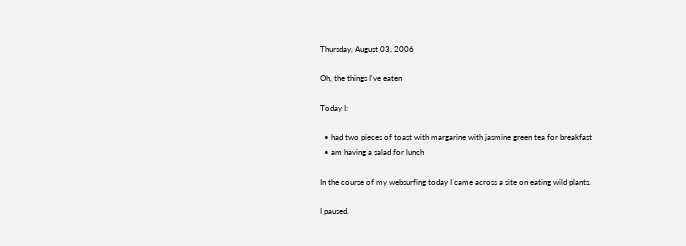Thursday, August 03, 2006

Oh, the things I've eaten

Today I:

  • had two pieces of toast with margarine with jasmine green tea for breakfast
  • am having a salad for lunch

In the course of my websurfing today I came across a site on eating wild plants.

I paused.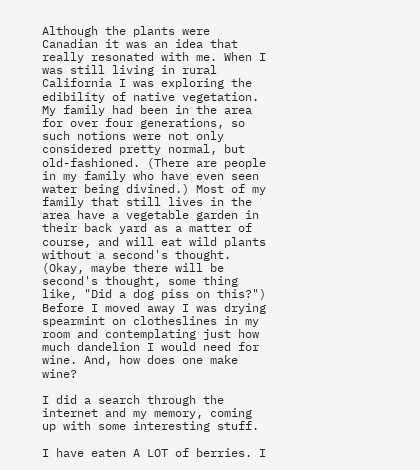Although the plants were Canadian it was an idea that really resonated with me. When I was still living in rural California I was exploring the edibility of native vegetation. My family had been in the area for over four generations, so such notions were not only considered pretty normal, but old-fashioned. (There are people in my family who have even seen water being divined.) Most of my family that still lives in the area have a vegetable garden in their back yard as a matter of course, and will eat wild plants without a second's thought. (Okay, maybe there will be second's thought, some thing like, "Did a dog piss on this?") Before I moved away I was drying spearmint on clotheslines in my room and contemplating just how much dandelion I would need for wine. And, how does one make wine?

I did a search through the internet and my memory, coming up with some interesting stuff.

I have eaten A LOT of berries. I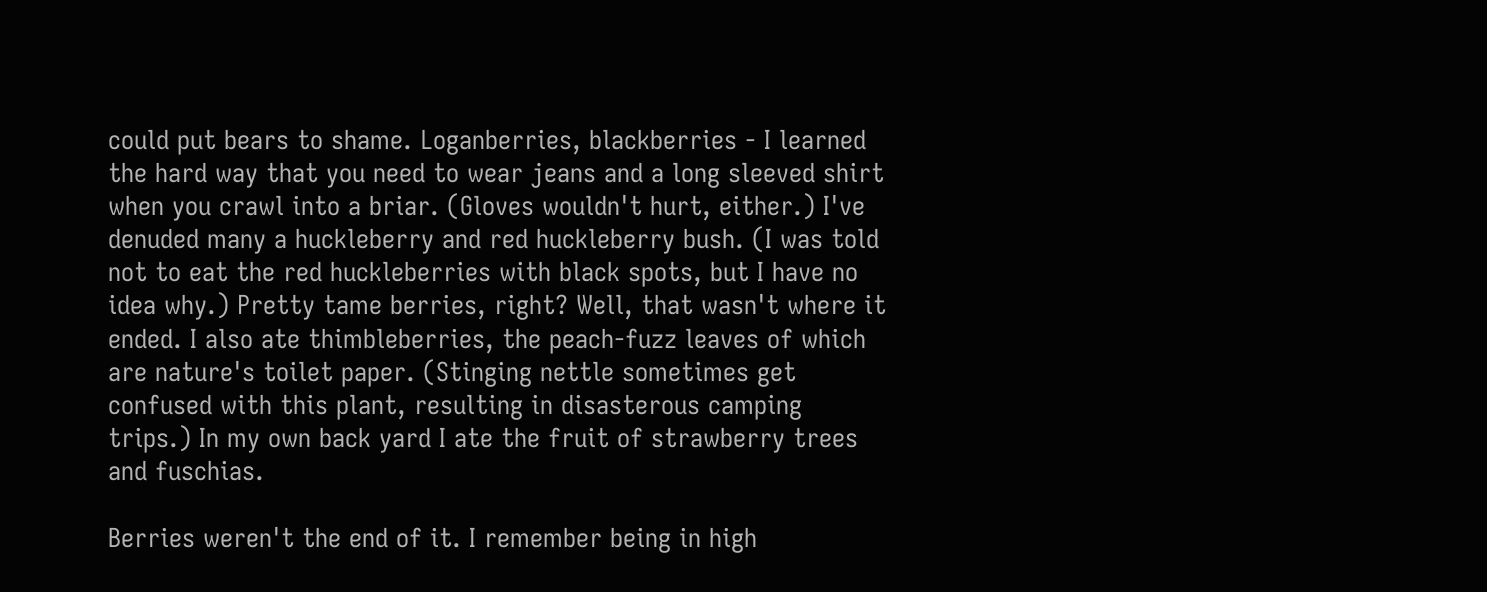could put bears to shame. Loganberries, blackberries - I learned the hard way that you need to wear jeans and a long sleeved shirt when you crawl into a briar. (Gloves wouldn't hurt, either.) I've denuded many a huckleberry and red huckleberry bush. (I was told not to eat the red huckleberries with black spots, but I have no idea why.) Pretty tame berries, right? Well, that wasn't where it ended. I also ate thimbleberries, the peach-fuzz leaves of which are nature's toilet paper. (Stinging nettle sometimes get confused with this plant, resulting in disasterous camping trips.) In my own back yard I ate the fruit of strawberry trees and fuschias.

Berries weren't the end of it. I remember being in high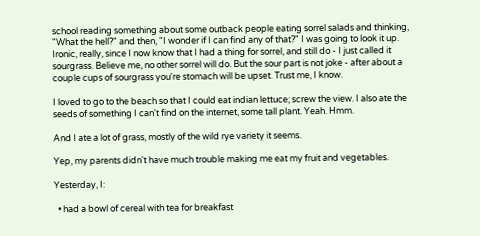school reading something about some outback people eating sorrel salads and thinking, "What the hell?" and then, "I wonder if I can find any of that?" I was going to look it up. Ironic, really, since I now know that I had a thing for sorrel, and still do - I just called it sourgrass. Believe me, no other sorrel will do. But the sour part is not joke - after about a couple cups of sourgrass you're stomach will be upset. Trust me, I know.

I loved to go to the beach so that I could eat indian lettuce; screw the view. I also ate the seeds of something I can't find on the internet, some tall plant. Yeah. Hmm.

And I ate a lot of grass, mostly of the wild rye variety it seems.

Yep, my parents didn't have much trouble making me eat my fruit and vegetables.

Yesterday, I:

  • had a bowl of cereal with tea for breakfast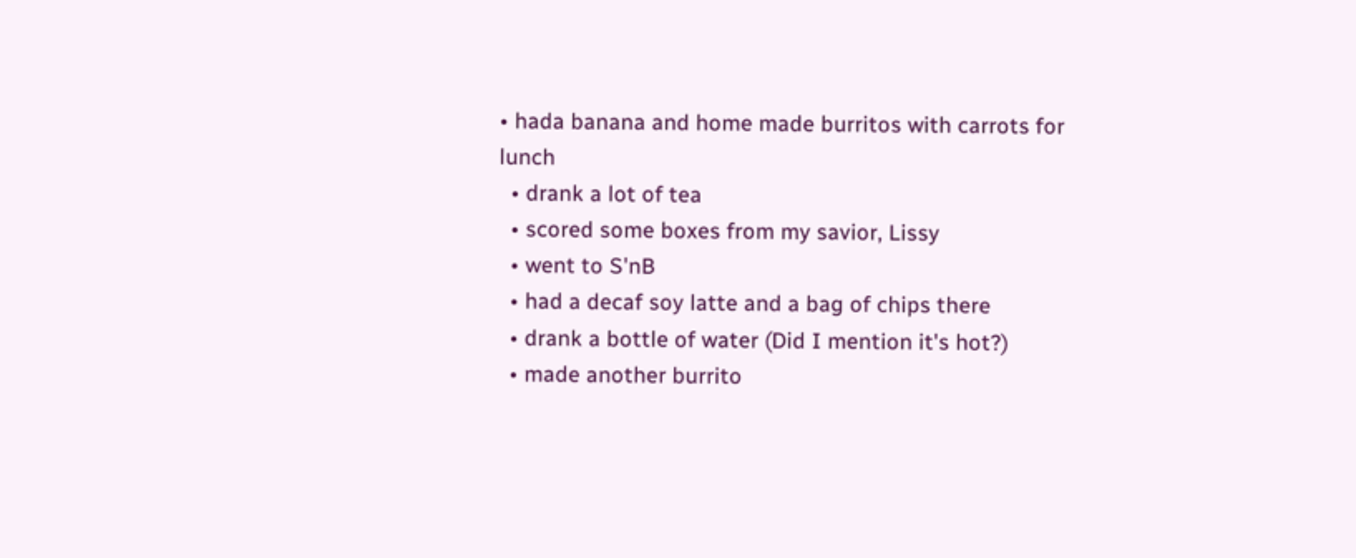• hada banana and home made burritos with carrots for lunch
  • drank a lot of tea
  • scored some boxes from my savior, Lissy
  • went to S'nB
  • had a decaf soy latte and a bag of chips there
  • drank a bottle of water (Did I mention it's hot?)
  • made another burrito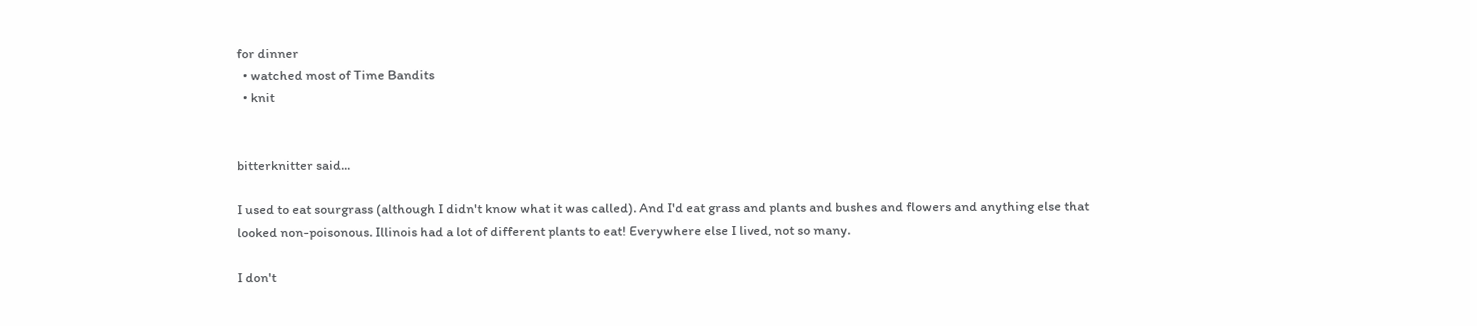for dinner
  • watched most of Time Bandits
  • knit


bitterknitter said...

I used to eat sourgrass (although I didn't know what it was called). And I'd eat grass and plants and bushes and flowers and anything else that looked non-poisonous. Illinois had a lot of different plants to eat! Everywhere else I lived, not so many.

I don't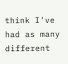think I've had as many different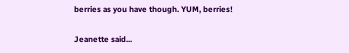berries as you have though. YUM, berries!

Jeanette said...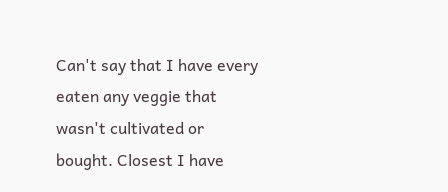Can't say that I have every eaten any veggie that wasn't cultivated or bought. Closest I have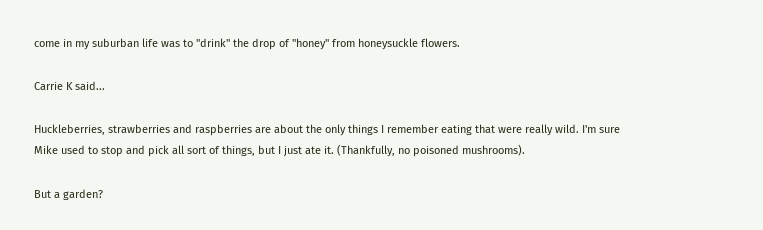come in my suburban life was to "drink" the drop of "honey" from honeysuckle flowers.

Carrie K said...

Huckleberries, strawberries and raspberries are about the only things I remember eating that were really wild. I'm sure Mike used to stop and pick all sort of things, but I just ate it. (Thankfully, no poisoned mushrooms).

But a garden?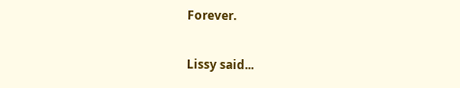Forever.

Lissy said...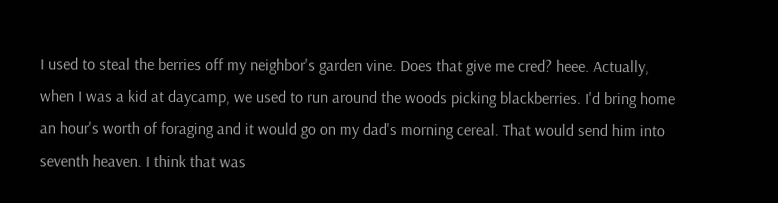I used to steal the berries off my neighbor's garden vine. Does that give me cred? heee. Actually, when I was a kid at daycamp, we used to run around the woods picking blackberries. I'd bring home an hour's worth of foraging and it would go on my dad's morning cereal. That would send him into seventh heaven. I think that was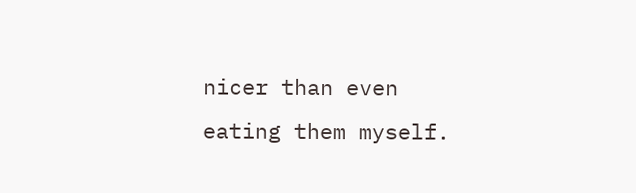nicer than even eating them myself.